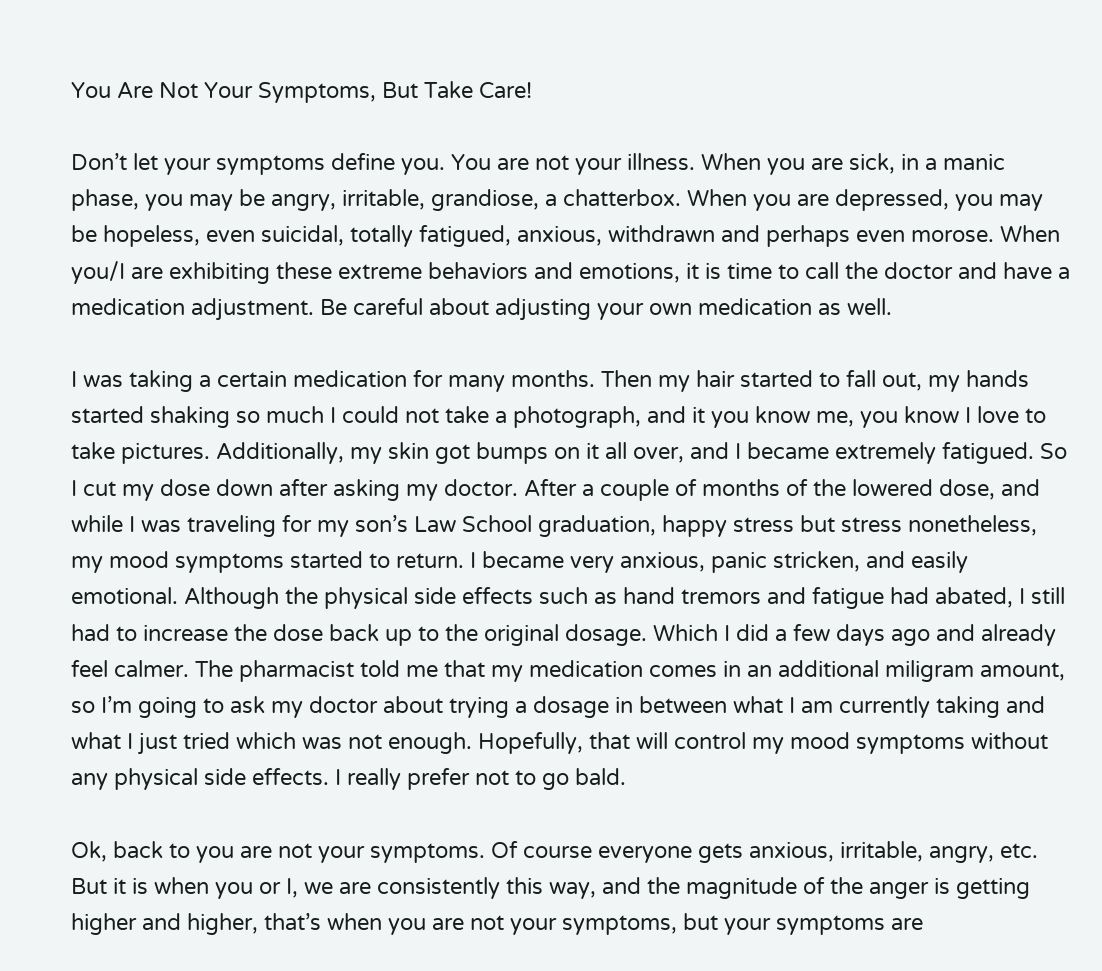You Are Not Your Symptoms, But Take Care!

Don’t let your symptoms define you. You are not your illness. When you are sick, in a manic phase, you may be angry, irritable, grandiose, a chatterbox. When you are depressed, you may be hopeless, even suicidal, totally fatigued, anxious, withdrawn and perhaps even morose. When you/I are exhibiting these extreme behaviors and emotions, it is time to call the doctor and have a medication adjustment. Be careful about adjusting your own medication as well.

I was taking a certain medication for many months. Then my hair started to fall out, my hands started shaking so much I could not take a photograph, and it you know me, you know I love to take pictures. Additionally, my skin got bumps on it all over, and I became extremely fatigued. So I cut my dose down after asking my doctor. After a couple of months of the lowered dose, and while I was traveling for my son’s Law School graduation, happy stress but stress nonetheless, my mood symptoms started to return. I became very anxious, panic stricken, and easily emotional. Although the physical side effects such as hand tremors and fatigue had abated, I still had to increase the dose back up to the original dosage. Which I did a few days ago and already feel calmer. The pharmacist told me that my medication comes in an additional miligram amount, so I’m going to ask my doctor about trying a dosage in between what I am currently taking and what I just tried which was not enough. Hopefully, that will control my mood symptoms without any physical side effects. I really prefer not to go bald.

Ok, back to you are not your symptoms. Of course everyone gets anxious, irritable, angry, etc. But it is when you or I, we are consistently this way, and the magnitude of the anger is getting higher and higher, that’s when you are not your symptoms, but your symptoms are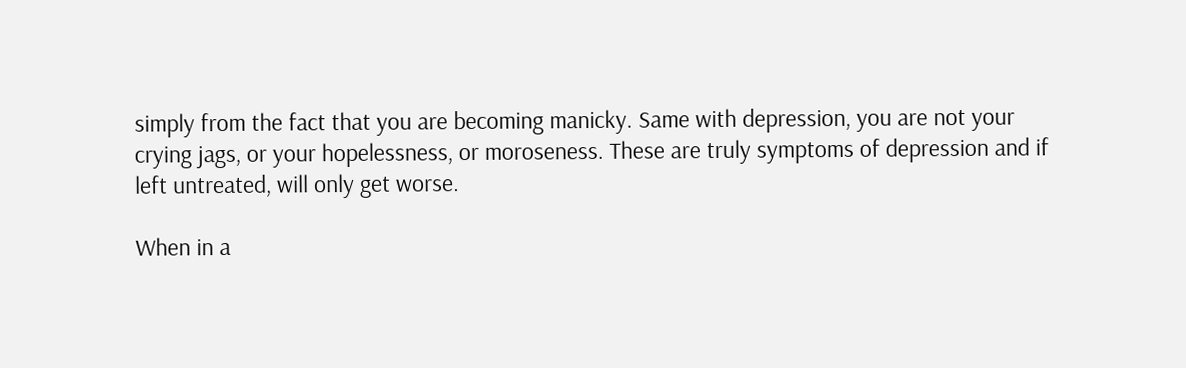simply from the fact that you are becoming manicky. Same with depression, you are not your crying jags, or your hopelessness, or moroseness. These are truly symptoms of depression and if left untreated, will only get worse.

When in a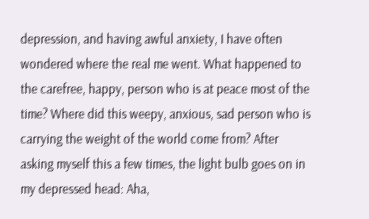depression, and having awful anxiety, I have often wondered where the real me went. What happened to the carefree, happy, person who is at peace most of the time? Where did this weepy, anxious, sad person who is carrying the weight of the world come from? After asking myself this a few times, the light bulb goes on in my depressed head: Aha,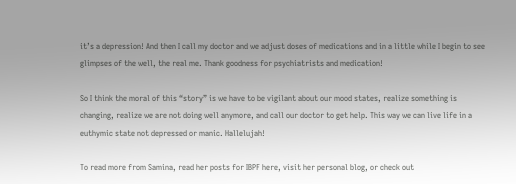it’s a depression! And then I call my doctor and we adjust doses of medications and in a little while I begin to see glimpses of the well, the real me. Thank goodness for psychiatrists and medication!

So I think the moral of this “story” is we have to be vigilant about our mood states, realize something is changing, realize we are not doing well anymore, and call our doctor to get help. This way we can live life in a euthymic state not depressed or manic. Hallelujah!

To read more from Samina, read her posts for IBPF here, visit her personal blog, or check out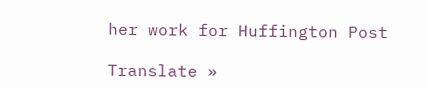her work for Huffington Post

Translate »